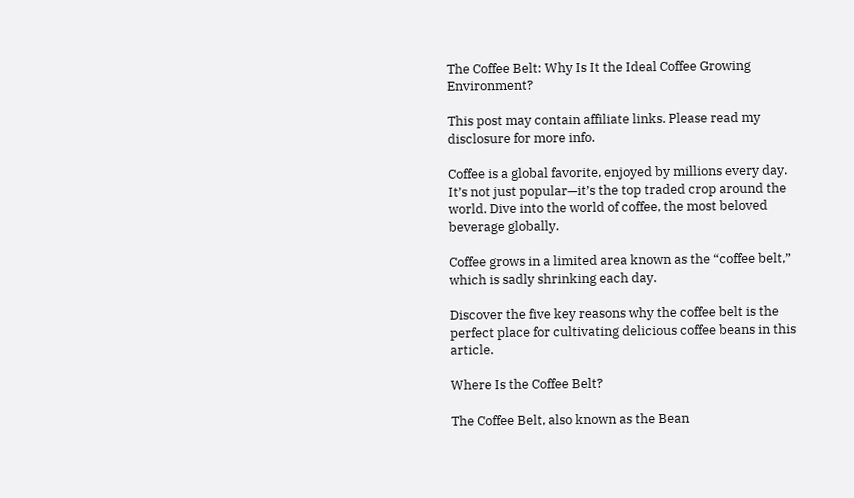The Coffee Belt: Why Is It the Ideal Coffee Growing Environment?

This post may contain affiliate links. Please read my disclosure for more info.

Coffee is a global favorite, enjoyed by millions every day. It’s not just popular—it’s the top traded crop around the world. Dive into the world of coffee, the most beloved beverage globally.

Coffee grows in a limited area known as the “coffee belt,” which is sadly shrinking each day.

Discover the five key reasons why the coffee belt is the perfect place for cultivating delicious coffee beans in this article.

Where Is the Coffee Belt?

The Coffee Belt, also known as the Bean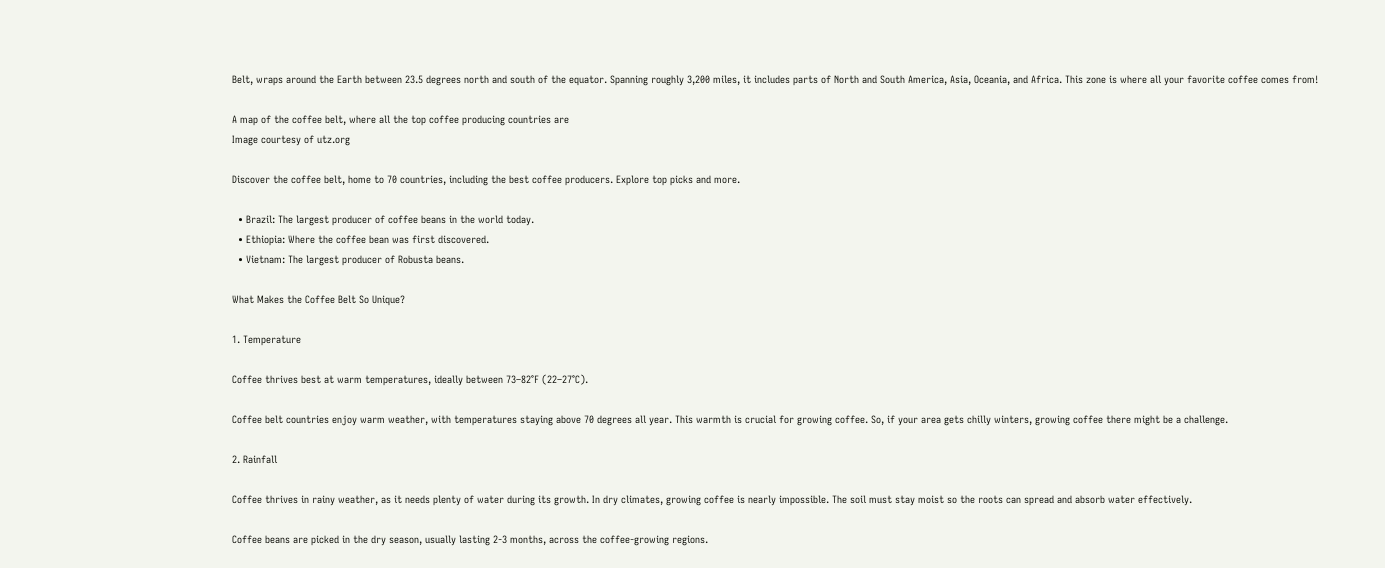Belt, wraps around the Earth between 23.5 degrees north and south of the equator. Spanning roughly 3,200 miles, it includes parts of North and South America, Asia, Oceania, and Africa. This zone is where all your favorite coffee comes from!

A map of the coffee belt, where all the top coffee producing countries are
Image courtesy of utz.org

Discover the coffee belt, home to 70 countries, including the best coffee producers. Explore top picks and more.

  • Brazil: The largest producer of coffee beans in the world today.
  • Ethiopia: Where the coffee bean was first discovered.
  • Vietnam: The largest producer of Robusta beans.

What Makes the Coffee Belt So Unique?

1. Temperature

Coffee thrives best at warm temperatures, ideally between 73–82°F (22–27°C).

Coffee belt countries enjoy warm weather, with temperatures staying above 70 degrees all year. This warmth is crucial for growing coffee. So, if your area gets chilly winters, growing coffee there might be a challenge.

2. Rainfall

Coffee thrives in rainy weather, as it needs plenty of water during its growth. In dry climates, growing coffee is nearly impossible. The soil must stay moist so the roots can spread and absorb water effectively.

Coffee beans are picked in the dry season, usually lasting 2-3 months, across the coffee-growing regions.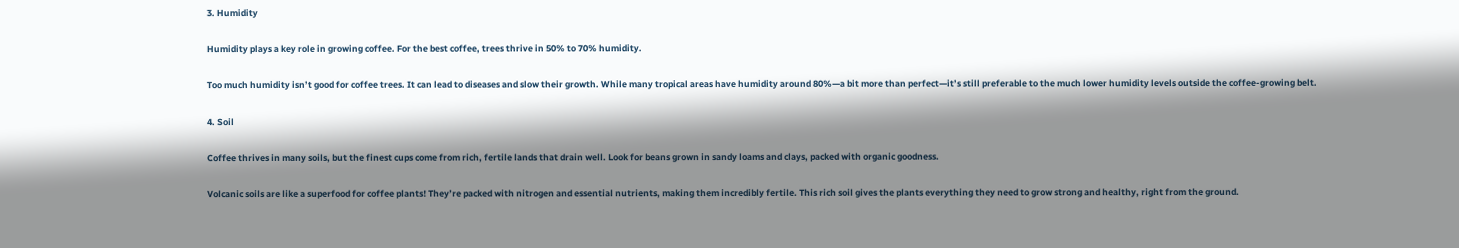3. Humidity

Humidity plays a key role in growing coffee. For the best coffee, trees thrive in 50% to 70% humidity.

Too much humidity isn’t good for coffee trees. It can lead to diseases and slow their growth. While many tropical areas have humidity around 80%—a bit more than perfect—it’s still preferable to the much lower humidity levels outside the coffee-growing belt.

4. Soil

Coffee thrives in many soils, but the finest cups come from rich, fertile lands that drain well. Look for beans grown in sandy loams and clays, packed with organic goodness.

Volcanic soils are like a superfood for coffee plants! They’re packed with nitrogen and essential nutrients, making them incredibly fertile. This rich soil gives the plants everything they need to grow strong and healthy, right from the ground.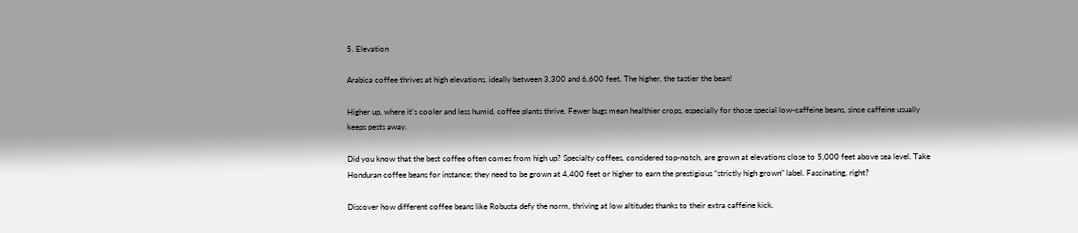5. Elevation

Arabica coffee thrives at high elevations, ideally between 3,300 and 6,600 feet. The higher, the tastier the bean!

Higher up, where it’s cooler and less humid, coffee plants thrive. Fewer bugs mean healthier crops, especially for those special low-caffeine beans, since caffeine usually keeps pests away.

Did you know that the best coffee often comes from high up? Specialty coffees, considered top-notch, are grown at elevations close to 5,000 feet above sea level. Take Honduran coffee beans for instance; they need to be grown at 4,400 feet or higher to earn the prestigious “strictly high grown” label. Fascinating, right?

Discover how different coffee beans like Robusta defy the norm, thriving at low altitudes thanks to their extra caffeine kick.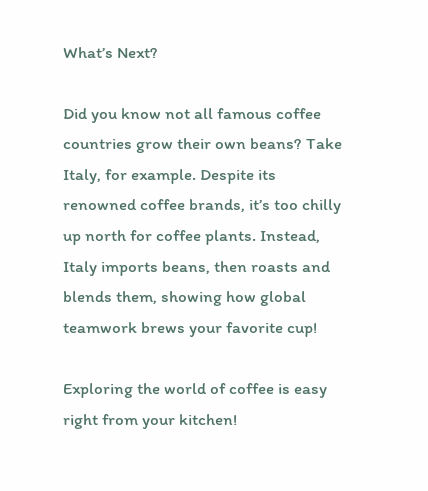What’s Next?

Did you know not all famous coffee countries grow their own beans? Take Italy, for example. Despite its renowned coffee brands, it’s too chilly up north for coffee plants. Instead, Italy imports beans, then roasts and blends them, showing how global teamwork brews your favorite cup!

Exploring the world of coffee is easy right from your kitchen!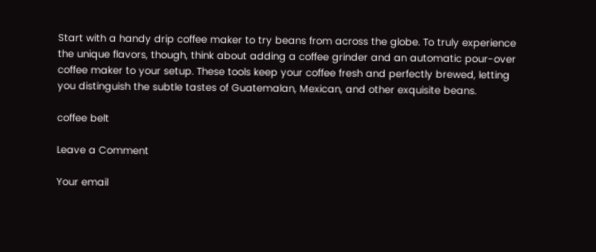Start with a handy drip coffee maker to try beans from across the globe. To truly experience the unique flavors, though, think about adding a coffee grinder and an automatic pour-over coffee maker to your setup. These tools keep your coffee fresh and perfectly brewed, letting you distinguish the subtle tastes of Guatemalan, Mexican, and other exquisite beans.

coffee belt

Leave a Comment

Your email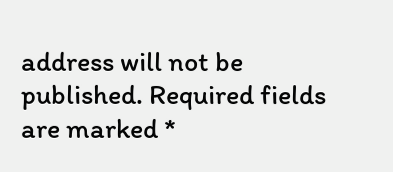address will not be published. Required fields are marked *